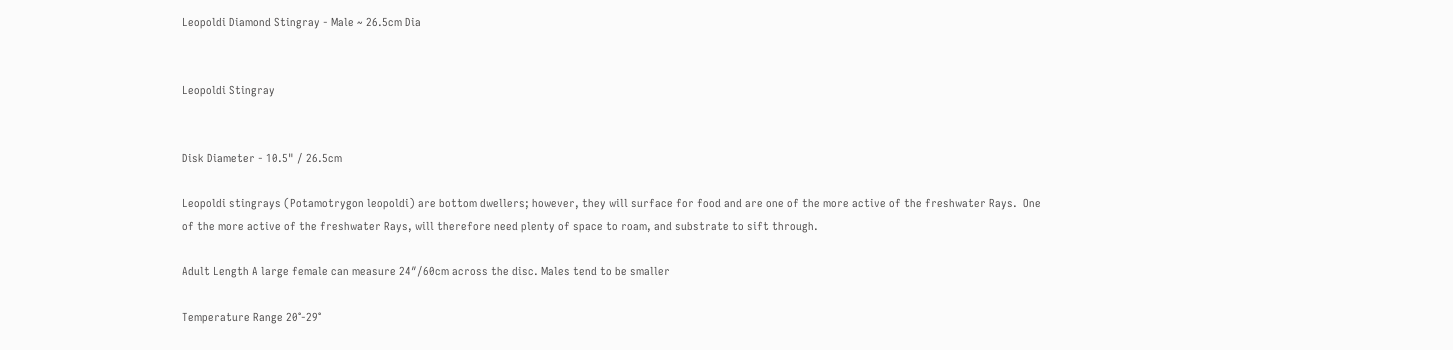Leopoldi Diamond Stingray - Male ~ 26.5cm Dia


Leopoldi Stingray


Disk Diameter - 10.5" / 26.5cm

Leopoldi stingrays (Potamotrygon leopoldi) are bottom dwellers; however, they will surface for food and are one of the more active of the freshwater Rays.  One of the more active of the freshwater Rays, will therefore need plenty of space to roam, and substrate to sift through.

Adult Length A large female can measure 24″/60cm across the disc. Males tend to be smaller

Temperature Range 20°-29°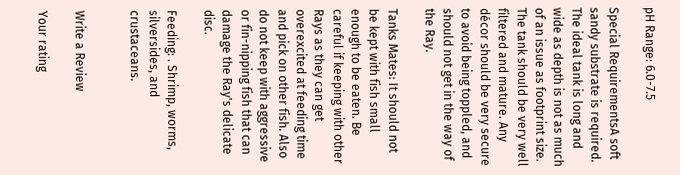pH Range: 6.0-7.5

Special RequirementsA soft sandy substrate is required. The ideal tank is long and wide as depth is not as much of an issue as footprint size. The tank should be very well filtered and mature. Any décor should be very secure to avoid being toppled, and should not get in the way of the Ray.

Tanks Mates: It should not be kept with fish small enough to be eaten. Be careful if keeping with other Rays as they can get overexcited at feeding time and pick on other fish. Also do not keep with aggressive or fin-nipping fish that can damage the Ray's delicate disc.

Feeding: . Shrimp, worms, silversides, and crustaceans.


Write a Review

Your rating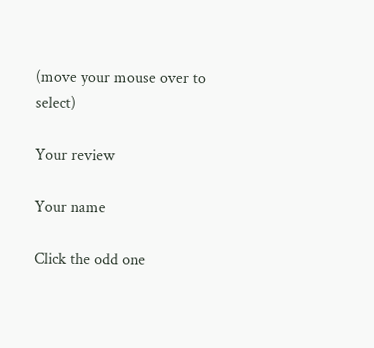(move your mouse over to select)

Your review

Your name

Click the odd one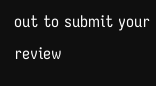out to submit your review